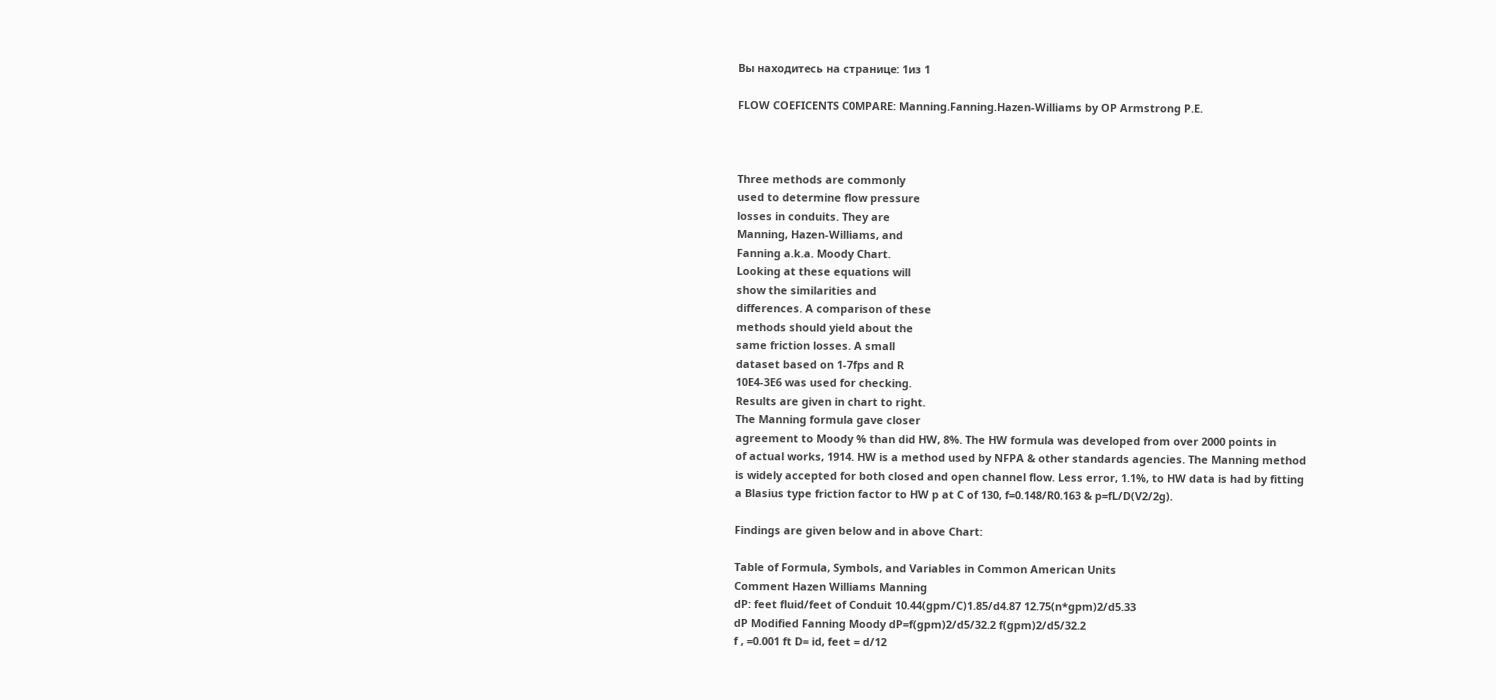Вы находитесь на странице: 1из 1

FLOW COEFICENTS C0MPARE: Manning.Fanning.Hazen-Williams by OP Armstrong P.E.



Three methods are commonly
used to determine flow pressure
losses in conduits. They are
Manning, Hazen-Williams, and
Fanning a.k.a. Moody Chart.
Looking at these equations will
show the similarities and
differences. A comparison of these
methods should yield about the
same friction losses. A small
dataset based on 1-7fps and R
10E4-3E6 was used for checking.
Results are given in chart to right.
The Manning formula gave closer
agreement to Moody % than did HW, 8%. The HW formula was developed from over 2000 points in
of actual works, 1914. HW is a method used by NFPA & other standards agencies. The Manning method
is widely accepted for both closed and open channel flow. Less error, 1.1%, to HW data is had by fitting
a Blasius type friction factor to HW p at C of 130, f=0.148/R0.163 & p=fL/D(V2/2g).

Findings are given below and in above Chart:

Table of Formula, Symbols, and Variables in Common American Units
Comment Hazen Williams Manning
dP: feet fluid/feet of Conduit 10.44(gpm/C)1.85/d4.87 12.75(n*gpm)2/d5.33
dP Modified Fanning Moody dP=f(gpm)2/d5/32.2 f(gpm)2/d5/32.2
f , =0.001 ft D= id, feet = d/12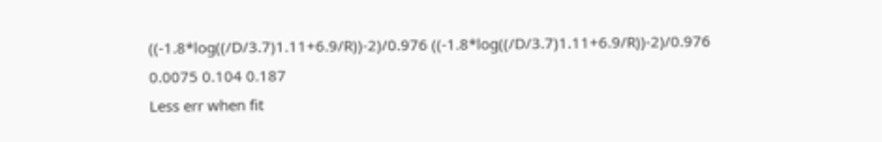((-1.8*log((/D/3.7)1.11+6.9/R))-2)/0.976 ((-1.8*log((/D/3.7)1.11+6.9/R))-2)/0.976
0.0075 0.104 0.187
Less err when fit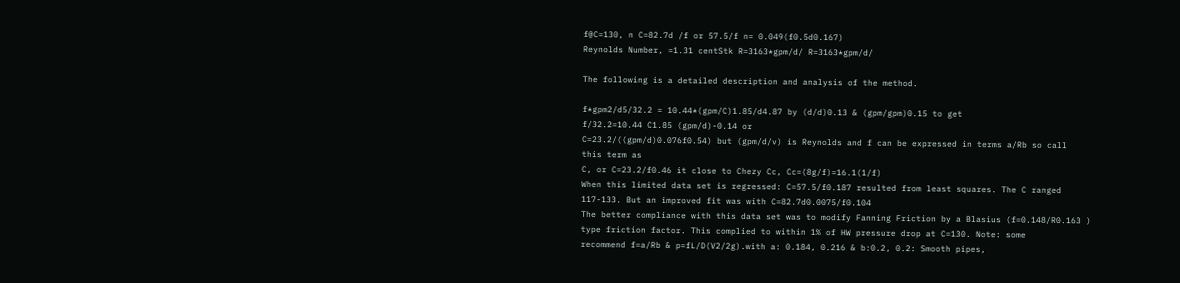f@C=130, n C=82.7d /f or 57.5/f n= 0.049(f0.5d0.167)
Reynolds Number, =1.31 centStk R=3163*gpm/d/ R=3163*gpm/d/

The following is a detailed description and analysis of the method.

f*gpm2/d5/32.2 = 10.44*(gpm/C)1.85/d4.87 by (d/d)0.13 & (gpm/gpm)0.15 to get
f/32.2=10.44 C1.85 (gpm/d)-0.14 or
C=23.2/((gpm/d)0.076f0.54) but (gpm/d/v) is Reynolds and f can be expressed in terms a/Rb so call
this term as
C, or C=23.2/f0.46 it close to Chezy Cc, Cc=(8g/f)=16.1(1/f)
When this limited data set is regressed: C=57.5/f0.187 resulted from least squares. The C ranged
117-133. But an improved fit was with C=82.7d0.0075/f0.104
The better compliance with this data set was to modify Fanning Friction by a Blasius (f=0.148/R0.163 )
type friction factor. This complied to within 1% of HW pressure drop at C=130. Note: some
recommend f=a/Rb & p=fL/D(V2/2g).with a: 0.184, 0.216 & b:0.2, 0.2: Smooth pipes,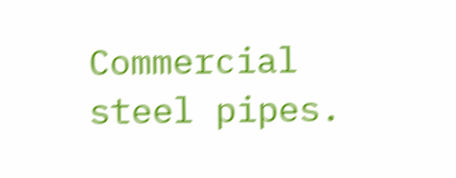Commercial
steel pipes.